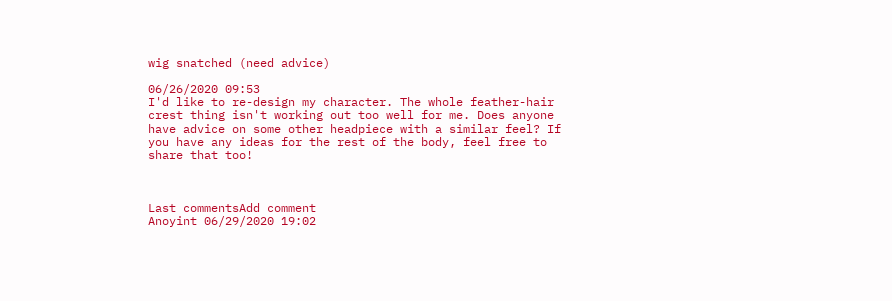wig snatched (need advice)

06/26/2020 09:53
I'd like to re-design my character. The whole feather-hair crest thing isn't working out too well for me. Does anyone have advice on some other headpiece with a similar feel? If you have any ideas for the rest of the body, feel free to share that too!



Last commentsAdd comment
Anoyint 06/29/2020 19:02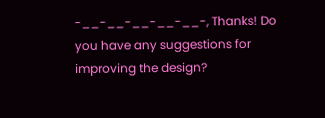-__-__-__-__-__-, Thanks! Do you have any suggestions for improving the design?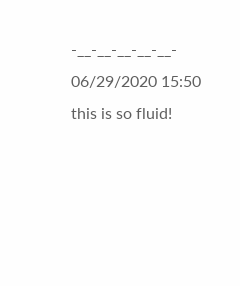-__-__-__-__-__- 06/29/2020 15:50
this is so fluid!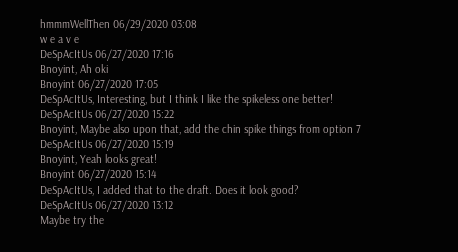hmmmWellThen 06/29/2020 03:08
w e a v e
DeSpAcItUs 06/27/2020 17:16
Bnoyint, Ah oki
Bnoyint 06/27/2020 17:05
DeSpAcItUs, Interesting, but I think I like the spikeless one better!
DeSpAcItUs 06/27/2020 15:22
Bnoyint, Maybe also upon that, add the chin spike things from option 7
DeSpAcItUs 06/27/2020 15:19
Bnoyint, Yeah looks great!
Bnoyint 06/27/2020 15:14
DeSpAcItUs, I added that to the draft. Does it look good?
DeSpAcItUs 06/27/2020 13:12
Maybe try the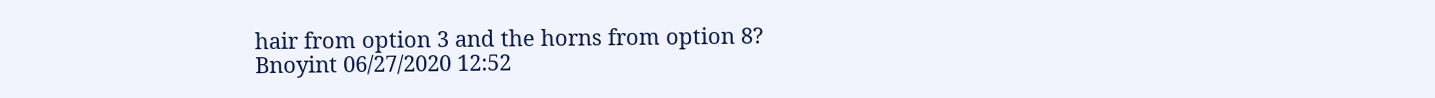hair from option 3 and the horns from option 8?
Bnoyint 06/27/2020 12:52